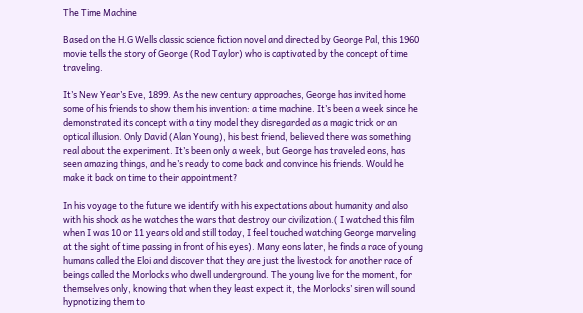The Time Machine

Based on the H.G Wells classic science fiction novel and directed by George Pal, this 1960 movie tells the story of George (Rod Taylor) who is captivated by the concept of time traveling.

It’s New Year’s Eve, 1899. As the new century approaches, George has invited home some of his friends to show them his invention: a time machine. It’s been a week since he demonstrated its concept with a tiny model they disregarded as a magic trick or an optical illusion. Only David (Alan Young), his best friend, believed there was something real about the experiment. It’s been only a week, but George has traveled eons, has seen amazing things, and he’s ready to come back and convince his friends. Would he make it back on time to their appointment?

In his voyage to the future we identify with his expectations about humanity and also with his shock as he watches the wars that destroy our civilization.( I watched this film when I was 10 or 11 years old and still today, I feel touched watching George marveling at the sight of time passing in front of his eyes). Many eons later, he finds a race of young humans called the Eloi and discover that they are just the livestock for another race of beings called the Morlocks who dwell underground. The young live for the moment, for themselves only, knowing that when they least expect it, the Morlocks’ siren will sound hypnotizing them to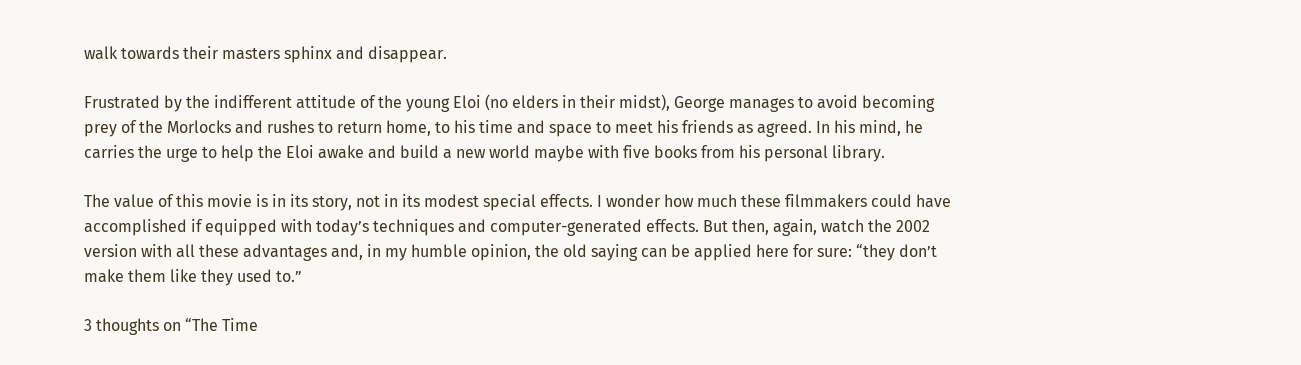walk towards their masters sphinx and disappear.

Frustrated by the indifferent attitude of the young Eloi (no elders in their midst), George manages to avoid becoming prey of the Morlocks and rushes to return home, to his time and space to meet his friends as agreed. In his mind, he carries the urge to help the Eloi awake and build a new world maybe with five books from his personal library.

The value of this movie is in its story, not in its modest special effects. I wonder how much these filmmakers could have accomplished if equipped with today’s techniques and computer-generated effects. But then, again, watch the 2002 version with all these advantages and, in my humble opinion, the old saying can be applied here for sure: “they don’t make them like they used to.”

3 thoughts on “The Time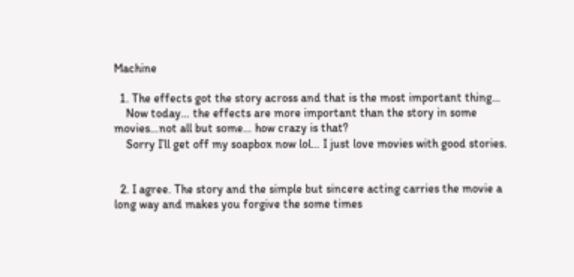Machine

  1. The effects got the story across and that is the most important thing…
    Now today… the effects are more important than the story in some movies…not all but some… how crazy is that?
    Sorry I’ll get off my soapbox now lol… I just love movies with good stories.


  2. I agree. The story and the simple but sincere acting carries the movie a long way and makes you forgive the some times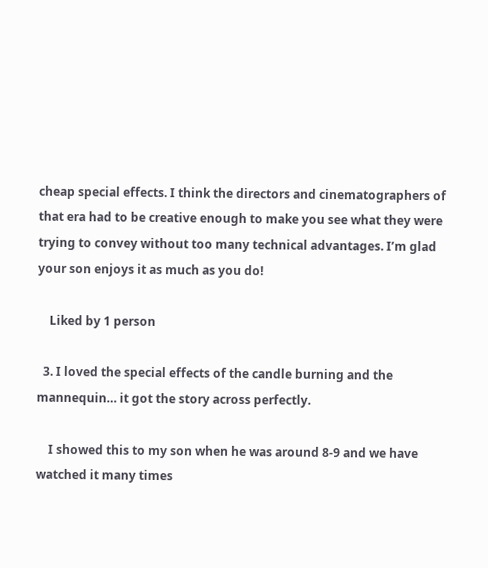cheap special effects. I think the directors and cinematographers of that era had to be creative enough to make you see what they were trying to convey without too many technical advantages. I’m glad your son enjoys it as much as you do!

    Liked by 1 person

  3. I loved the special effects of the candle burning and the mannequin… it got the story across perfectly.

    I showed this to my son when he was around 8-9 and we have watched it many times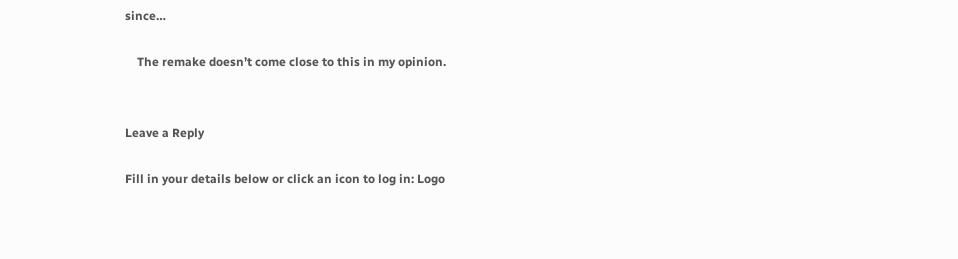since…

    The remake doesn’t come close to this in my opinion.


Leave a Reply

Fill in your details below or click an icon to log in: Logo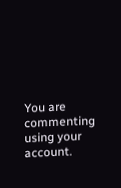You are commenting using your account.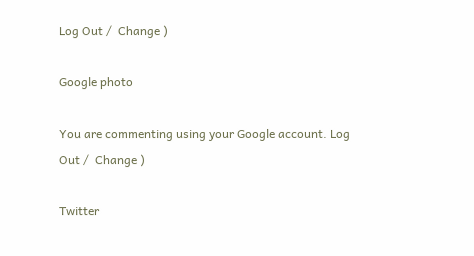Log Out /  Change )

Google photo

You are commenting using your Google account. Log Out /  Change )

Twitter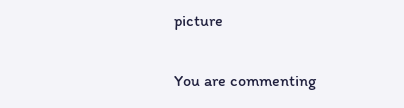picture

You are commenting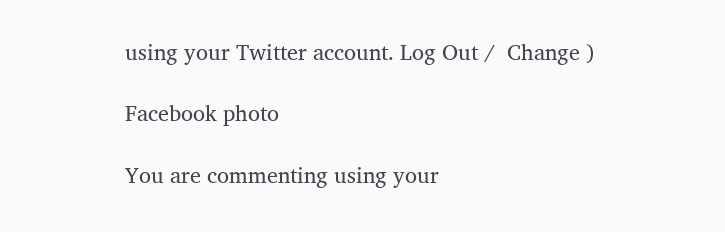using your Twitter account. Log Out /  Change )

Facebook photo

You are commenting using your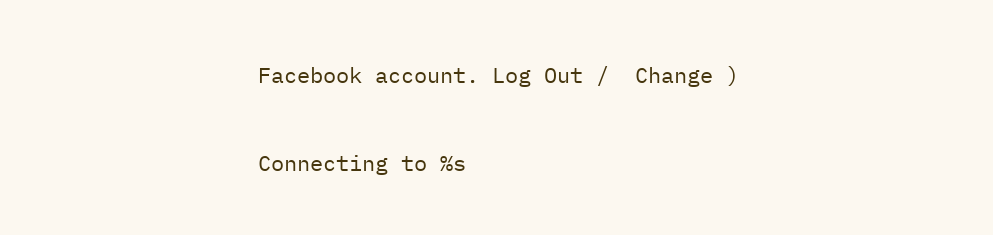Facebook account. Log Out /  Change )

Connecting to %s